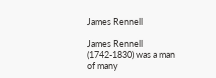James Rennell

James Rennell (1742-1830) was a man of many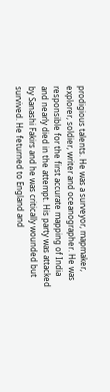prodigious talents. He was a surveyor, mapmaker, explorer, soldier, writer and oceanographer. He was responsible for the first accurate mapping of India and nearly died in the attempt. His party was attacked by Sanashi Fakirs and he was critically wounded but survived. He feturned to England and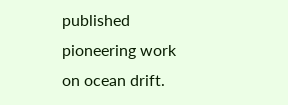published pioneering work on ocean drift.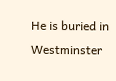He is buried in Westminster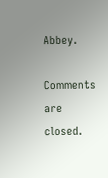Abbey.

Comments are closed.